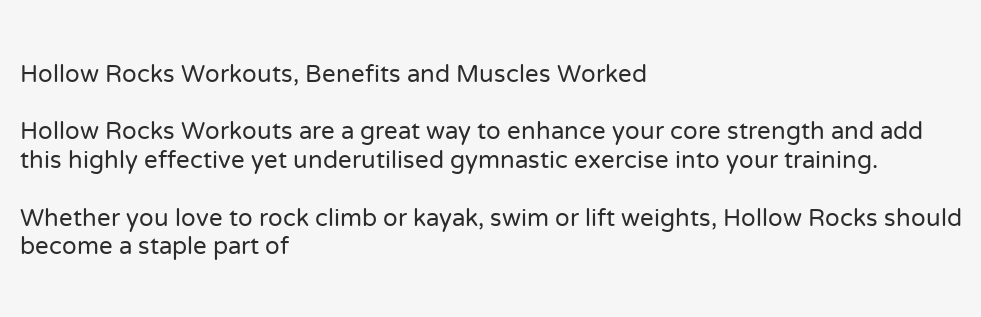Hollow Rocks Workouts, Benefits and Muscles Worked

Hollow Rocks Workouts are a great way to enhance your core strength and add this highly effective yet underutilised gymnastic exercise into your training.

Whether you love to rock climb or kayak, swim or lift weights, Hollow Rocks should become a staple part of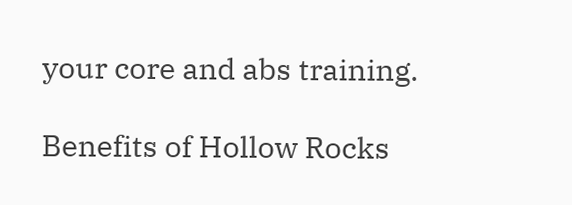your core and abs training.

Benefits of Hollow Rocks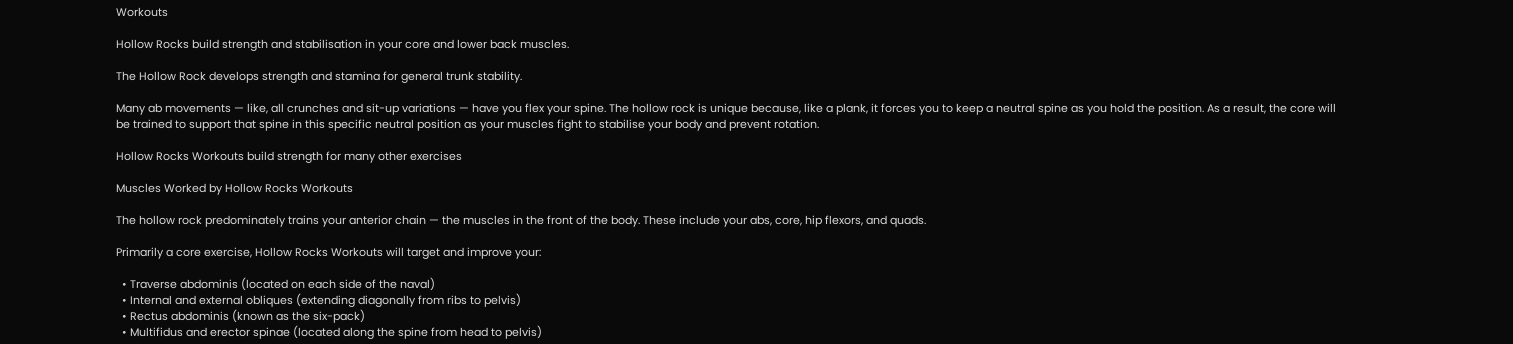Workouts

Hollow Rocks build strength and stabilisation in your core and lower back muscles.

The Hollow Rock develops strength and stamina for general trunk stability.

Many ab movements — like, all crunches and sit-up variations — have you flex your spine. The hollow rock is unique because, like a plank, it forces you to keep a neutral spine as you hold the position. As a result, the core will be trained to support that spine in this specific neutral position as your muscles fight to stabilise your body and prevent rotation.

Hollow Rocks Workouts build strength for many other exercises

Muscles Worked by Hollow Rocks Workouts

The hollow rock predominately trains your anterior chain — the muscles in the front of the body. These include your abs, core, hip flexors, and quads.

Primarily a core exercise, Hollow Rocks Workouts will target and improve your:

  • Traverse abdominis (located on each side of the naval)
  • Internal and external obliques (extending diagonally from ribs to pelvis)
  • Rectus abdominis (known as the six-pack)
  • Multifidus and erector spinae (located along the spine from head to pelvis)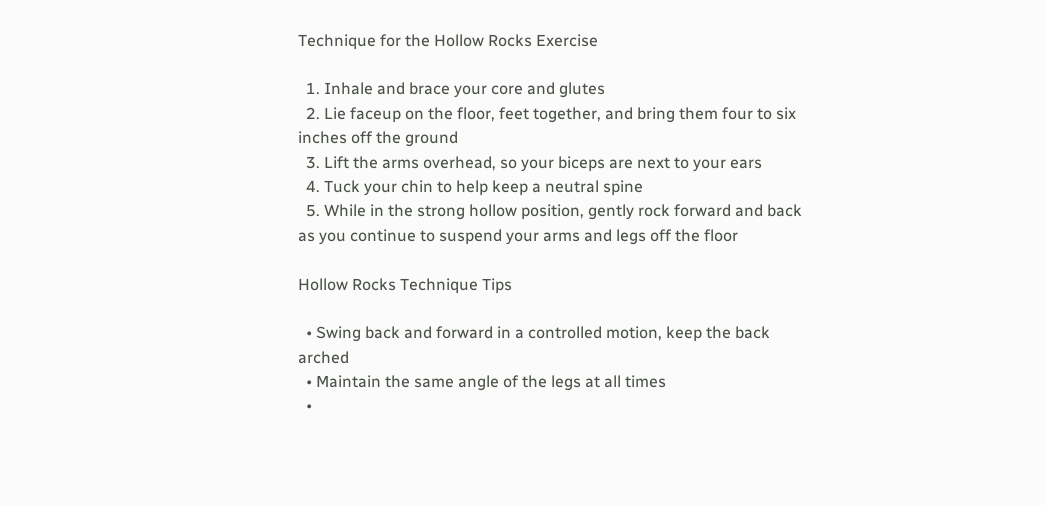Technique for the Hollow Rocks Exercise

  1. Inhale and brace your core and glutes
  2. Lie faceup on the floor, feet together, and bring them four to six inches off the ground
  3. Lift the arms overhead, so your biceps are next to your ears
  4. Tuck your chin to help keep a neutral spine
  5. While in the strong hollow position, gently rock forward and back as you continue to suspend your arms and legs off the floor

Hollow Rocks Technique Tips

  • Swing back and forward in a controlled motion, keep the back arched
  • Maintain the same angle of the legs at all times
  •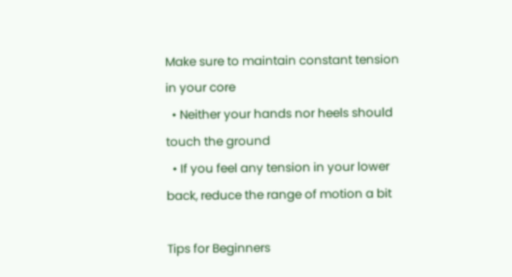Make sure to maintain constant tension in your core
  • Neither your hands nor heels should touch the ground
  • If you feel any tension in your lower back, reduce the range of motion a bit

Tips for Beginners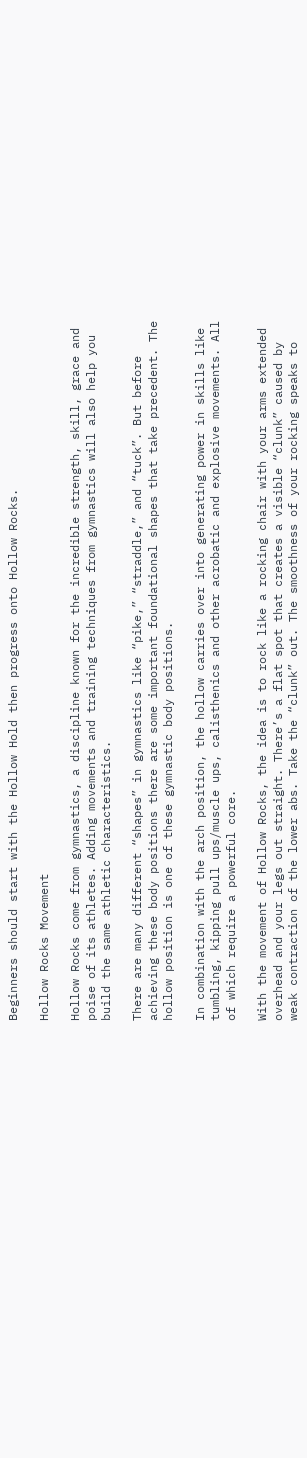Beginners should start with the Hollow Hold then progress onto Hollow Rocks.

Hollow Rocks Movement

Hollow Rocks come from gymnastics, a discipline known for the incredible strength, skill, grace and poise of its athletes. Adding movements and training techniques from gymnastics will also help you build the same athletic characteristics.

There are many different “shapes” in gymnastics like “pike,” “straddle,” and “tuck”. But before achieving these body positions there are some important foundational shapes that take precedent. The hollow position is one of these gymnastic body positions.

In combination with the arch position, the hollow carries over into generating power in skills like tumbling, kipping pull ups/muscle ups, calisthenics and other acrobatic and explosive movements. All of which require a powerful core.

With the movement of Hollow Rocks, the idea is to rock like a rocking chair with your arms extended overhead and your legs out straight. There’s a flat spot that creates a visible “clunk” caused by weak contraction of the lower abs. Take the “clunk” out. The smoothness of your rocking speaks to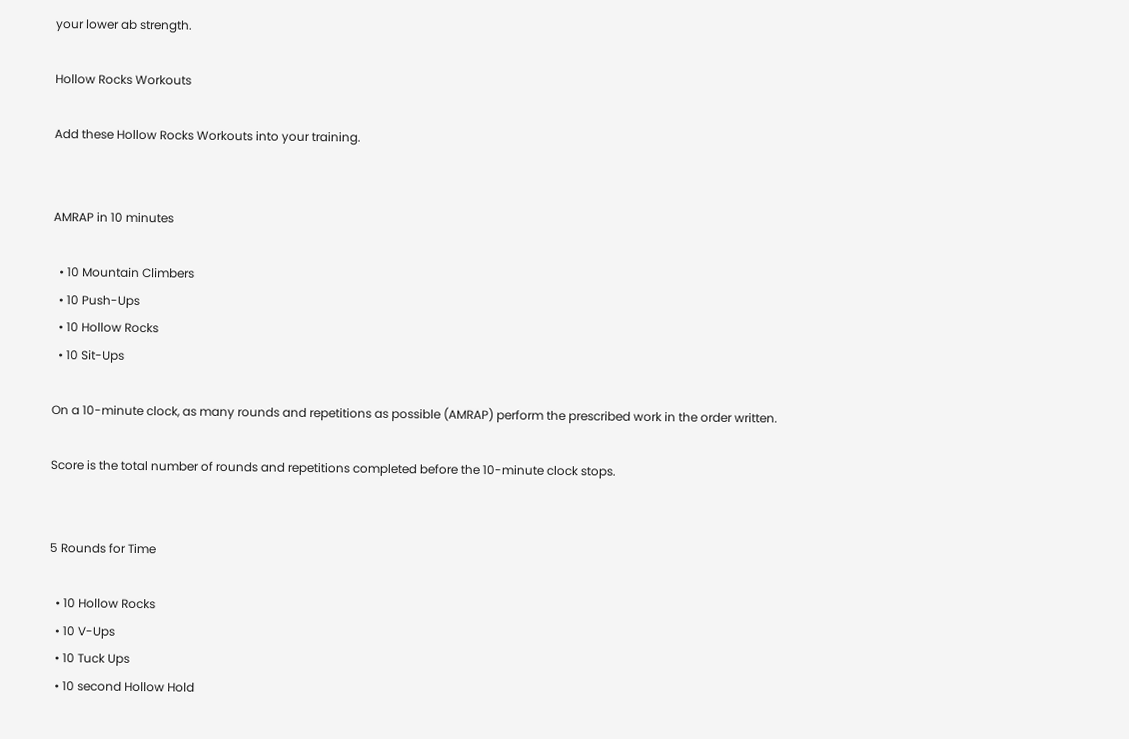your lower ab strength.

Hollow Rocks Workouts

Add these Hollow Rocks Workouts into your training.


AMRAP in 10 minutes

  • 10 Mountain Climbers
  • 10 Push-Ups
  • 10 Hollow Rocks
  • 10 Sit-Ups

On a 10-minute clock, as many rounds and repetitions as possible (AMRAP) perform the prescribed work in the order written.

Score is the total number of rounds and repetitions completed before the 10-minute clock stops.


5 Rounds for Time

  • 10 Hollow Rocks
  • 10 V-Ups
  • 10 Tuck Ups
  • 10 second Hollow Hold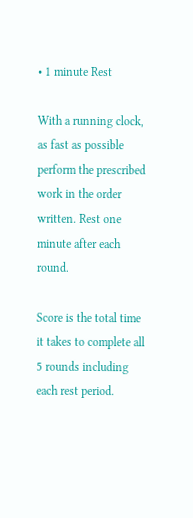• 1 minute Rest

With a running clock, as fast as possible perform the prescribed work in the order written. Rest one minute after each round.

Score is the total time it takes to complete all 5 rounds including each rest period.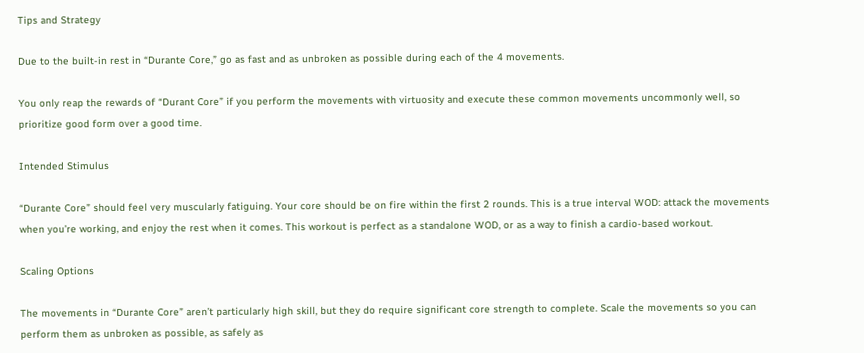Tips and Strategy

Due to the built-in rest in “Durante Core,” go as fast and as unbroken as possible during each of the 4 movements.

You only reap the rewards of “Durant Core” if you perform the movements with virtuosity and execute these common movements uncommonly well, so prioritize good form over a good time.

Intended Stimulus

“Durante Core” should feel very muscularly fatiguing. Your core should be on fire within the first 2 rounds. This is a true interval WOD: attack the movements when you’re working, and enjoy the rest when it comes. This workout is perfect as a standalone WOD, or as a way to finish a cardio-based workout.

Scaling Options

The movements in “Durante Core” aren’t particularly high skill, but they do require significant core strength to complete. Scale the movements so you can perform them as unbroken as possible, as safely as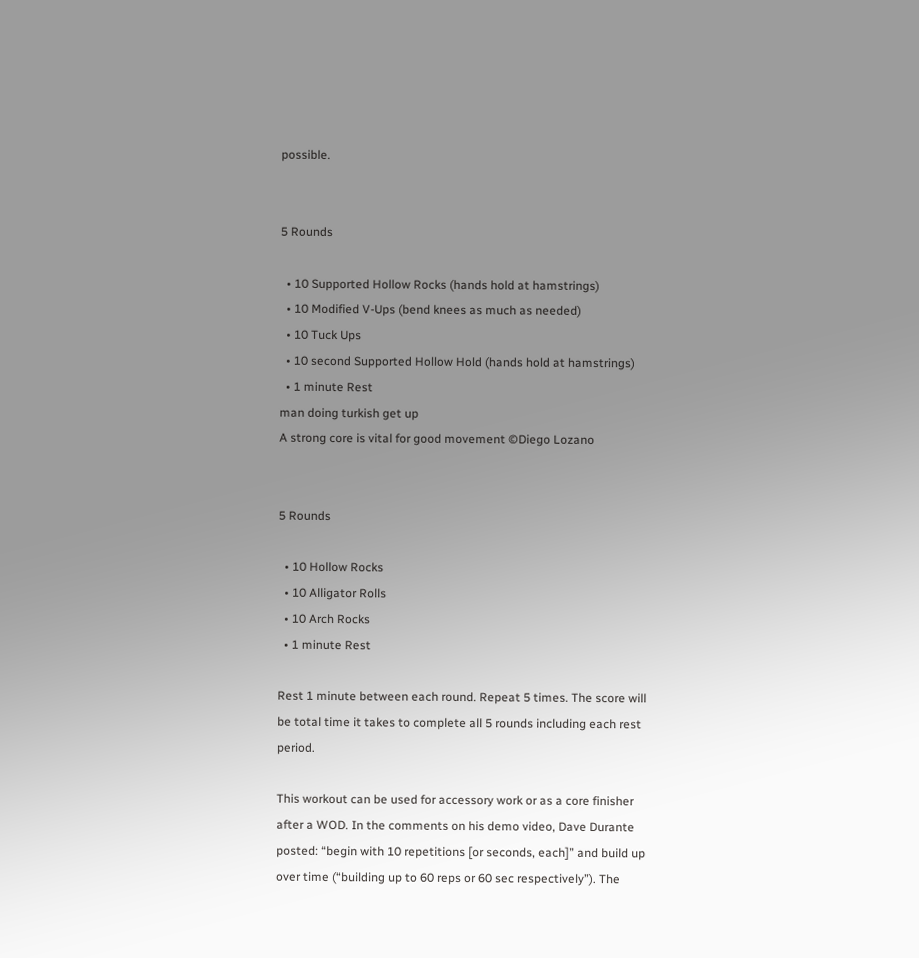possible.


5 Rounds

  • 10 Supported Hollow Rocks (hands hold at hamstrings)
  • 10 Modified V-Ups (bend knees as much as needed)
  • 10 Tuck Ups
  • 10 second Supported Hollow Hold (hands hold at hamstrings)
  • 1 minute Rest
man doing turkish get up
A strong core is vital for good movement ©Diego Lozano


5 Rounds

  • 10 Hollow Rocks
  • 10 Alligator Rolls
  • 10 Arch Rocks
  • 1 minute Rest

Rest 1 minute between each round. Repeat 5 times. The score will be total time it takes to complete all 5 rounds including each rest period.

This workout can be used for accessory work or as a core finisher after a WOD. In the comments on his demo video, Dave Durante posted: “begin with 10 repetitions [or seconds, each]” and build up over time (“building up to 60 reps or 60 sec respectively”). The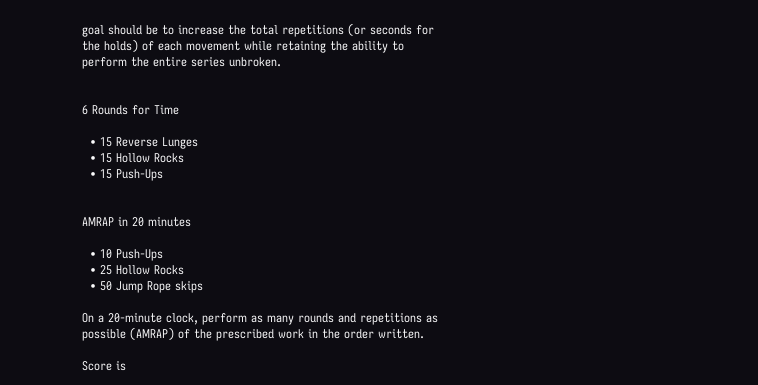goal should be to increase the total repetitions (or seconds for the holds) of each movement while retaining the ability to perform the entire series unbroken.


6 Rounds for Time

  • 15 Reverse Lunges
  • 15 Hollow Rocks
  • 15 Push-Ups


AMRAP in 20 minutes

  • 10 Push-Ups
  • 25 Hollow Rocks
  • 50 Jump Rope skips

On a 20-minute clock, perform as many rounds and repetitions as possible (AMRAP) of the prescribed work in the order written.

Score is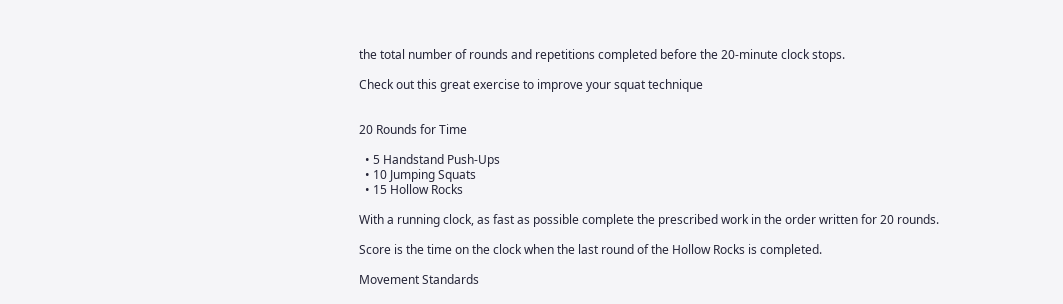the total number of rounds and repetitions completed before the 20-minute clock stops.

Check out this great exercise to improve your squat technique


20 Rounds for Time

  • 5 Handstand Push-Ups
  • 10 Jumping Squats
  • 15 Hollow Rocks

With a running clock, as fast as possible complete the prescribed work in the order written for 20 rounds.

Score is the time on the clock when the last round of the Hollow Rocks is completed.

Movement Standards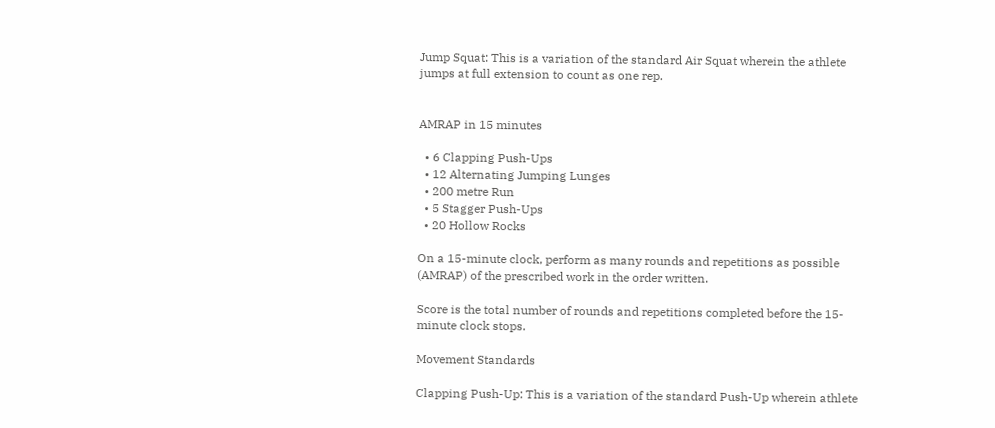Jump Squat: This is a variation of the standard Air Squat wherein the athlete jumps at full extension to count as one rep.


AMRAP in 15 minutes

  • 6 Clapping Push-Ups
  • 12 Alternating Jumping Lunges
  • 200 metre Run
  • 5 Stagger Push-Ups
  • 20 Hollow Rocks

On a 15-minute clock, perform as many rounds and repetitions as possible (AMRAP) of the prescribed work in the order written.

Score is the total number of rounds and repetitions completed before the 15-minute clock stops.

Movement Standards

Clapping Push-Up: This is a variation of the standard Push-Up wherein athlete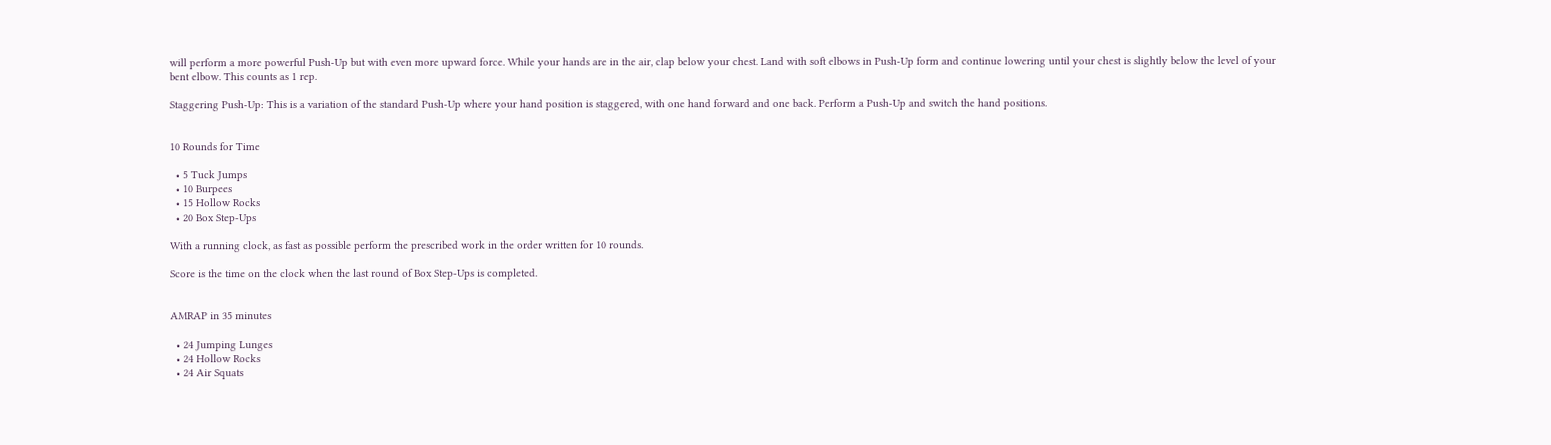will perform a more powerful Push-Up but with even more upward force. While your hands are in the air, clap below your chest. Land with soft elbows in Push-Up form and continue lowering until your chest is slightly below the level of your bent elbow. This counts as 1 rep.

Staggering Push-Up: This is a variation of the standard Push-Up where your hand position is staggered, with one hand forward and one back. Perform a Push-Up and switch the hand positions.


10 Rounds for Time

  • 5 Tuck Jumps
  • 10 Burpees
  • 15 Hollow Rocks
  • 20 Box Step-Ups

With a running clock, as fast as possible perform the prescribed work in the order written for 10 rounds.

Score is the time on the clock when the last round of Box Step-Ups is completed.


AMRAP in 35 minutes

  • 24 Jumping Lunges
  • 24 Hollow Rocks
  • 24 Air Squats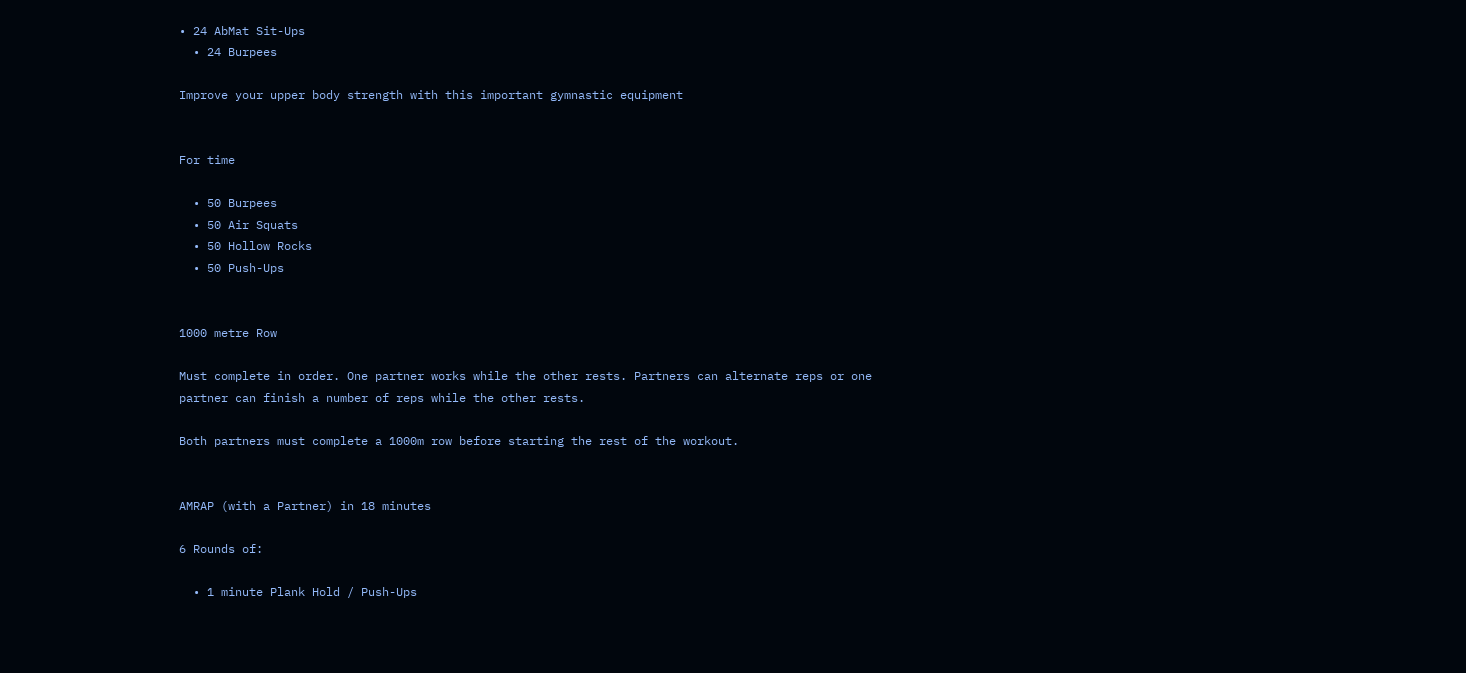• 24 AbMat Sit-Ups
  • 24 Burpees

Improve your upper body strength with this important gymnastic equipment


For time

  • 50 Burpees
  • 50 Air Squats
  • 50 Hollow Rocks
  • 50 Push-Ups


1000 metre Row

Must complete in order. One partner works while the other rests. Partners can alternate reps or one partner can finish a number of reps while the other rests.

Both partners must complete a 1000m row before starting the rest of the workout.


AMRAP (with a Partner) in 18 minutes

6 Rounds of:

  • 1 minute Plank Hold / Push-Ups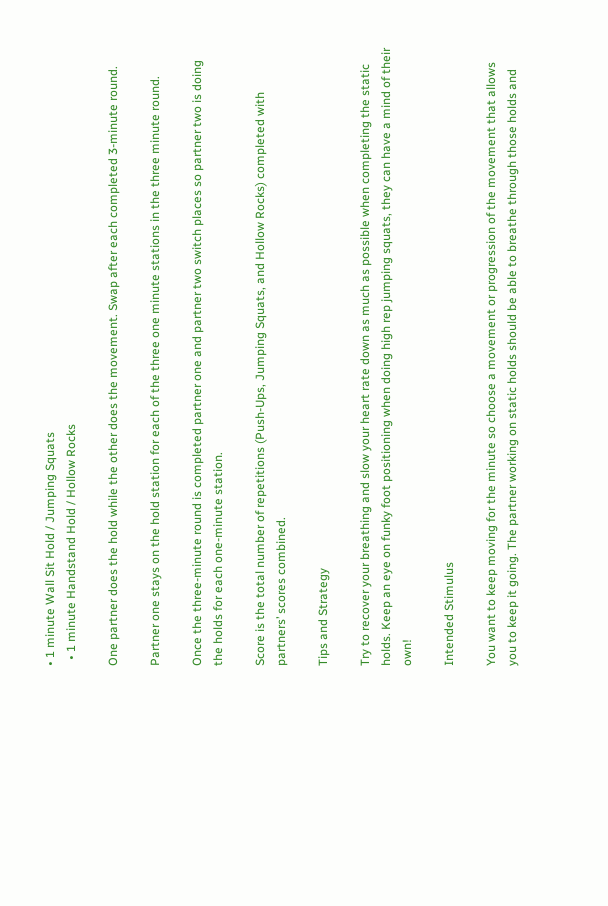• 1 minute Wall Sit Hold / Jumping Squats
  • 1 minute Handstand Hold / Hollow Rocks

One partner does the hold while the other does the movement. Swap after each completed 3-minute round.

Partner one stays on the hold station for each of the three one minute stations in the three minute round.

Once the three-minute round is completed partner one and partner two switch places so partner two is doing the holds for each one-minute station.

Score is the total number of repetitions (Push-Ups, Jumping Squats, and Hollow Rocks) completed with partners’ scores combined.

Tips and Strategy

Try to recover your breathing and slow your heart rate down as much as possible when completing the static holds. Keep an eye on funky foot positioning when doing high rep jumping squats, they can have a mind of their own!

Intended Stimulus

You want to keep moving for the minute so choose a movement or progression of the movement that allows you to keep it going. The partner working on static holds should be able to breathe through those holds and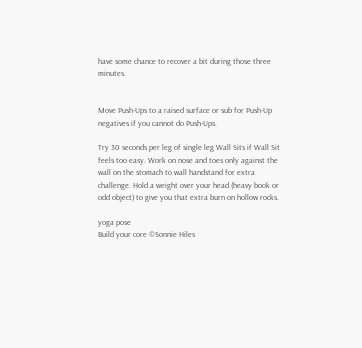have some chance to recover a bit during those three minutes.


Move Push-Ups to a raised surface or sub for Push-Up negatives if you cannot do Push-Ups.

Try 30 seconds per leg of single leg Wall Sits if Wall Sit feels too easy. Work on nose and toes only against the wall on the stomach to wall handstand for extra challenge. Hold a weight over your head (heavy book or odd object) to give you that extra burn on hollow rocks.

yoga pose
Build your core ©Sonnie Hiles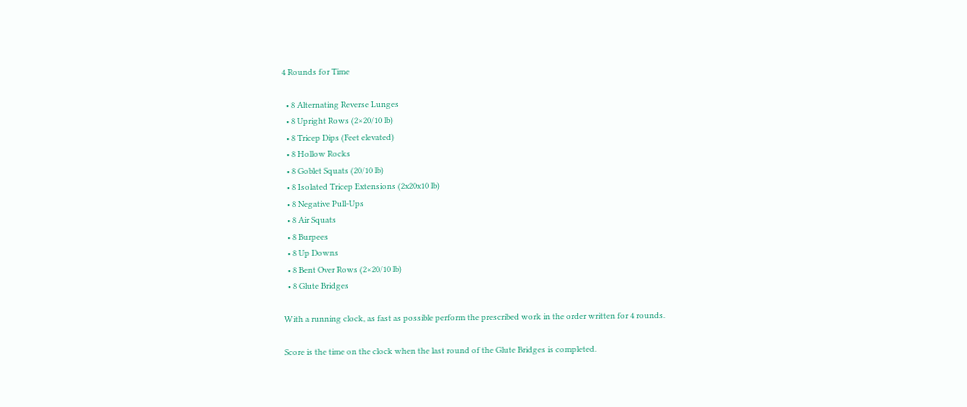4 Rounds for Time

  • 8 Alternating Reverse Lunges
  • 8 Upright Rows (2×20/10 lb)
  • 8 Tricep Dips (Feet elevated)
  • 8 Hollow Rocks
  • 8 Goblet Squats (20/10 lb)
  • 8 Isolated Tricep Extensions (2x20x10 lb)
  • 8 Negative Pull-Ups
  • 8 Air Squats
  • 8 Burpees
  • 8 Up Downs
  • 8 Bent Over Rows (2×20/10 lb)
  • 8 Glute Bridges

With a running clock, as fast as possible perform the prescribed work in the order written for 4 rounds.

Score is the time on the clock when the last round of the Glute Bridges is completed.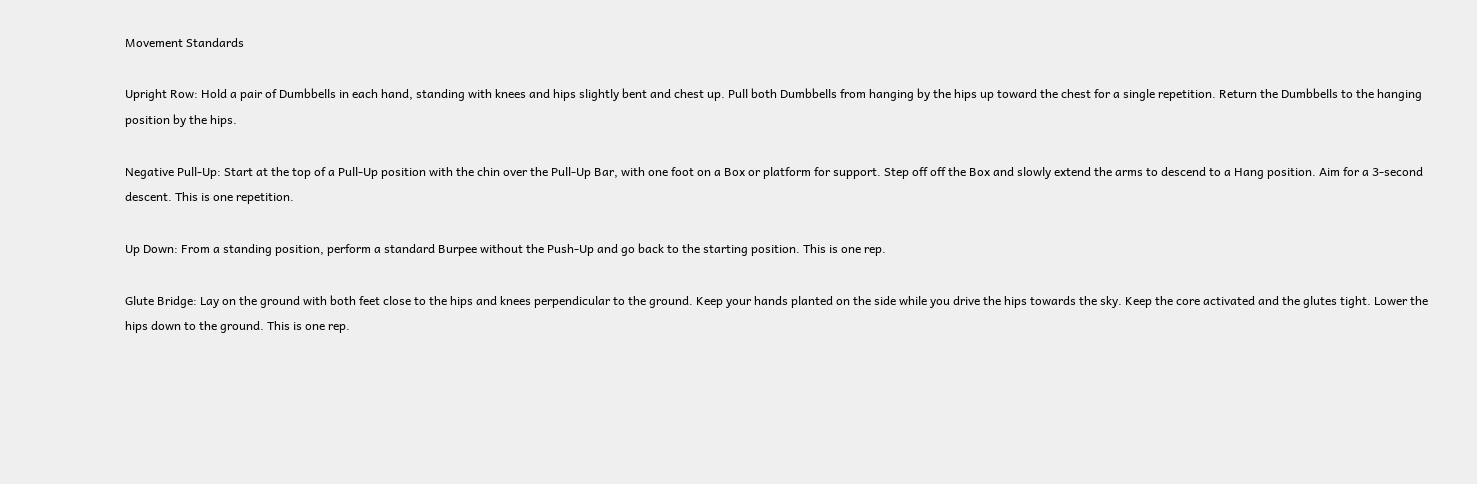Movement Standards

Upright Row: Hold a pair of Dumbbells in each hand, standing with knees and hips slightly bent and chest up. Pull both Dumbbells from hanging by the hips up toward the chest for a single repetition. Return the Dumbbells to the hanging position by the hips.

Negative Pull-Up: Start at the top of a Pull-Up position with the chin over the Pull-Up Bar, with one foot on a Box or platform for support. Step off off the Box and slowly extend the arms to descend to a Hang position. Aim for a 3-second descent. This is one repetition.

Up Down: From a standing position, perform a standard Burpee without the Push-Up and go back to the starting position. This is one rep.

Glute Bridge: Lay on the ground with both feet close to the hips and knees perpendicular to the ground. Keep your hands planted on the side while you drive the hips towards the sky. Keep the core activated and the glutes tight. Lower the hips down to the ground. This is one rep.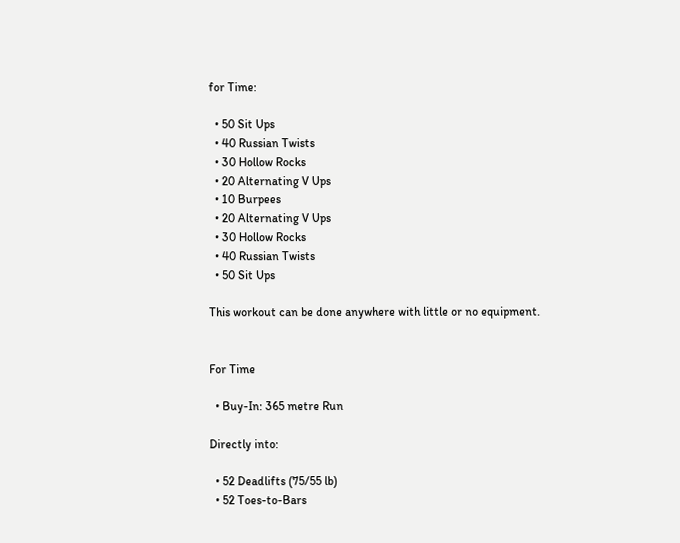for Time:

  • 50 Sit Ups
  • 40 Russian Twists
  • 30 Hollow Rocks
  • 20 Alternating V Ups
  • 10 Burpees
  • 20 Alternating V Ups
  • 30 Hollow Rocks
  • 40 Russian Twists
  • 50 Sit Ups

This workout can be done anywhere with little or no equipment.


For Time

  • Buy-In: 365 metre Run

Directly into:

  • 52 Deadlifts (75/55 lb)
  • 52 Toes-to-Bars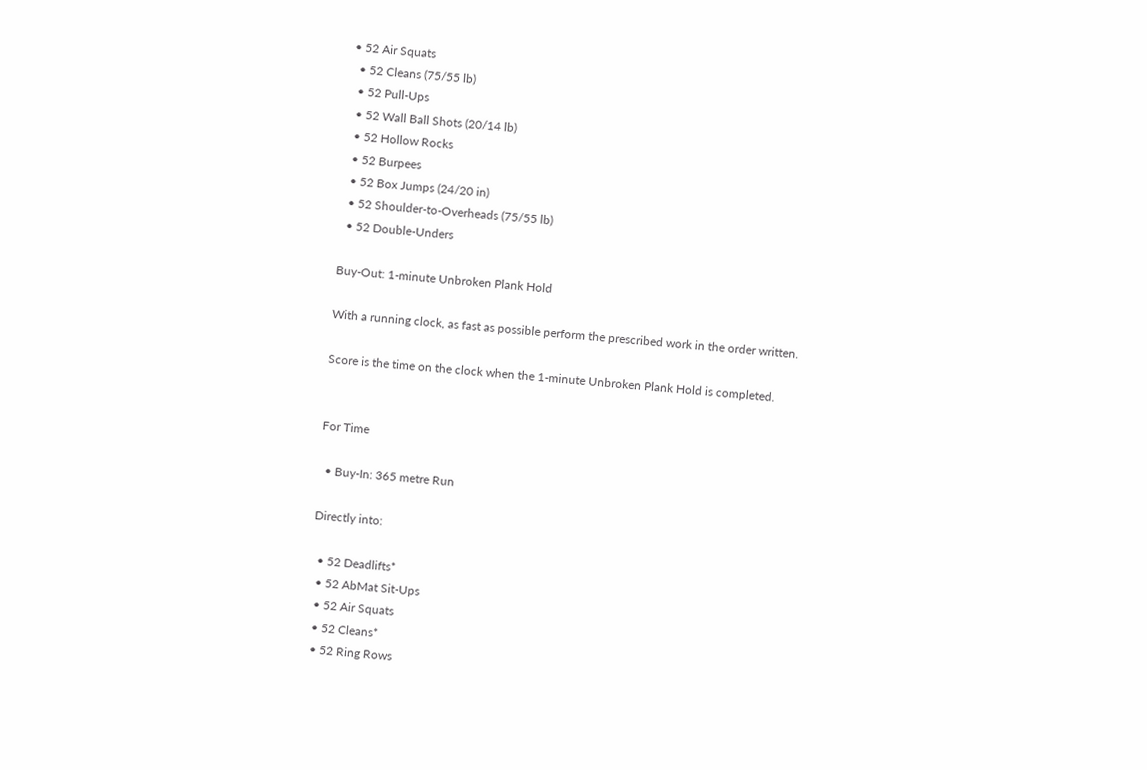• 52 Air Squats
  • 52 Cleans (75/55 lb)
  • 52 Pull-Ups
  • 52 Wall Ball Shots (20/14 lb)
  • 52 Hollow Rocks
  • 52 Burpees
  • 52 Box Jumps (24/20 in)
  • 52 Shoulder-to-Overheads (75/55 lb)
  • 52 Double-Unders

Buy-Out: 1-minute Unbroken Plank Hold

With a running clock, as fast as possible perform the prescribed work in the order written.

Score is the time on the clock when the 1-minute Unbroken Plank Hold is completed.


For Time

  • Buy-In: 365 metre Run

Directly into:

  • 52 Deadlifts*
  • 52 AbMat Sit-Ups
  • 52 Air Squats
  • 52 Cleans*
  • 52 Ring Rows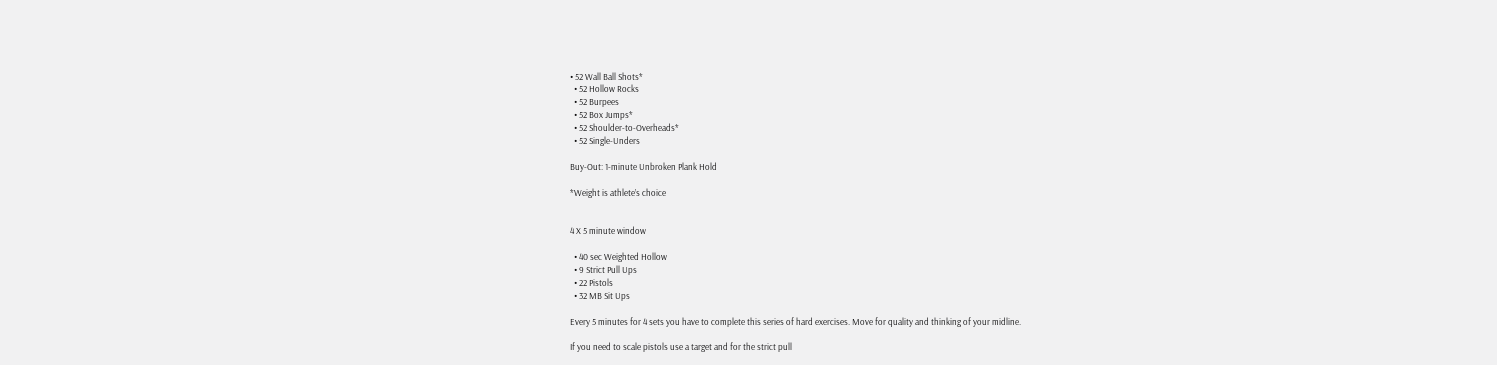• 52 Wall Ball Shots*
  • 52 Hollow Rocks
  • 52 Burpees
  • 52 Box Jumps*
  • 52 Shoulder-to-Overheads*
  • 52 Single-Unders

Buy-Out: 1-minute Unbroken Plank Hold

*Weight is athlete’s choice


4 X 5 minute window

  • 40 sec Weighted Hollow
  • 9 Strict Pull Ups
  • 22 Pistols
  • 32 MB Sit Ups

Every 5 minutes for 4 sets you have to complete this series of hard exercises. Move for quality and thinking of your midline.

If you need to scale pistols use a target and for the strict pull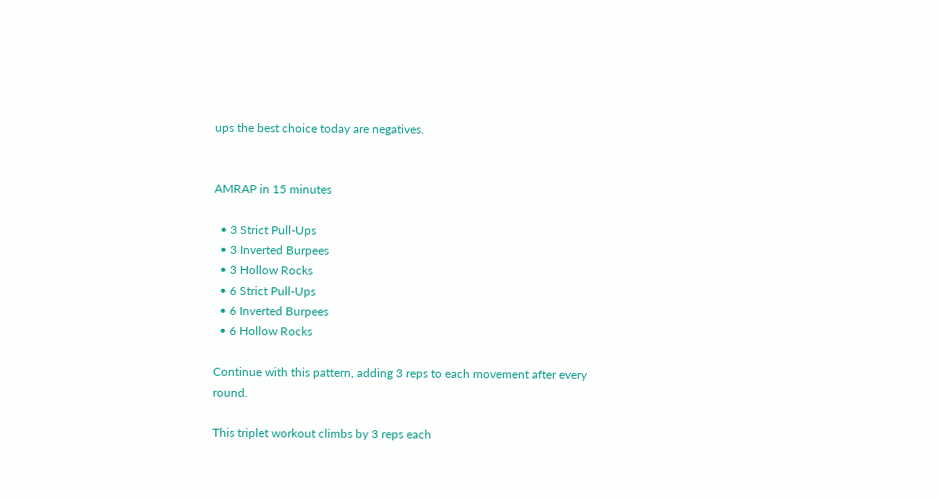ups the best choice today are negatives.


AMRAP in 15 minutes

  • 3 Strict Pull-Ups
  • 3 Inverted Burpees
  • 3 Hollow Rocks
  • 6 Strict Pull-Ups
  • 6 Inverted Burpees
  • 6 Hollow Rocks

Continue with this pattern, adding 3 reps to each movement after every round.

This triplet workout climbs by 3 reps each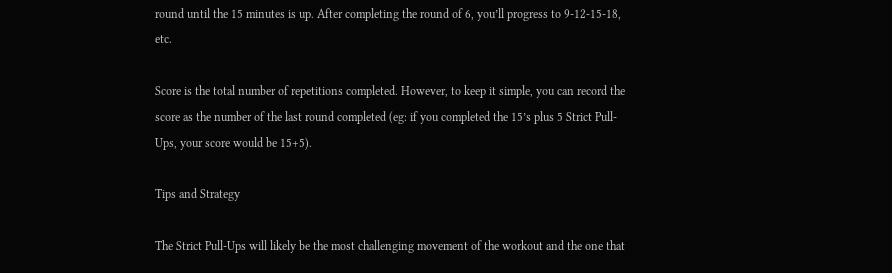round until the 15 minutes is up. After completing the round of 6, you’ll progress to 9-12-15-18, etc.

Score is the total number of repetitions completed. However, to keep it simple, you can record the score as the number of the last round completed (eg: if you completed the 15’s plus 5 Strict Pull-Ups, your score would be 15+5).

Tips and Strategy

The Strict Pull-Ups will likely be the most challenging movement of the workout and the one that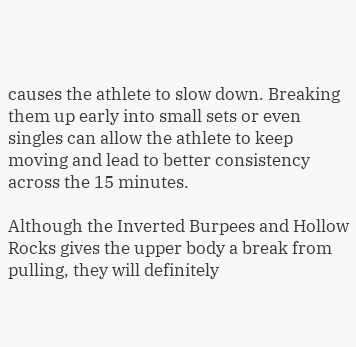causes the athlete to slow down. Breaking them up early into small sets or even singles can allow the athlete to keep moving and lead to better consistency across the 15 minutes.

Although the Inverted Burpees and Hollow Rocks gives the upper body a break from pulling, they will definitely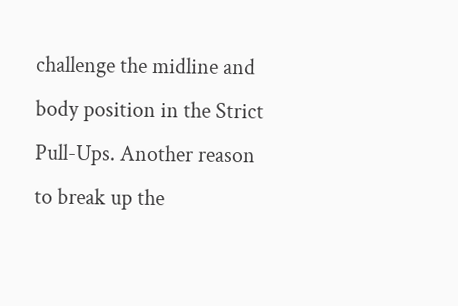challenge the midline and body position in the Strict Pull-Ups. Another reason to break up the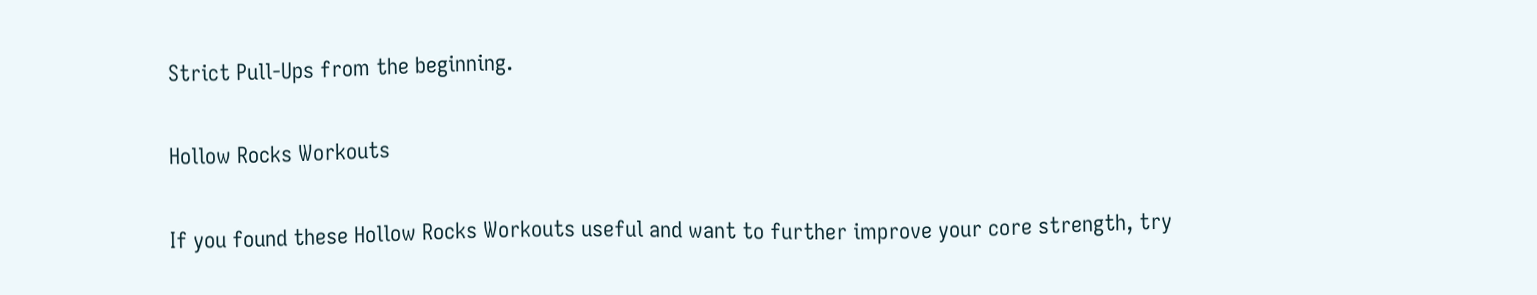Strict Pull-Ups from the beginning.

Hollow Rocks Workouts

If you found these Hollow Rocks Workouts useful and want to further improve your core strength, try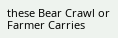these Bear Crawl or Farmer Carries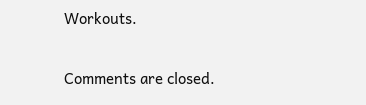Workouts.

Comments are closed.